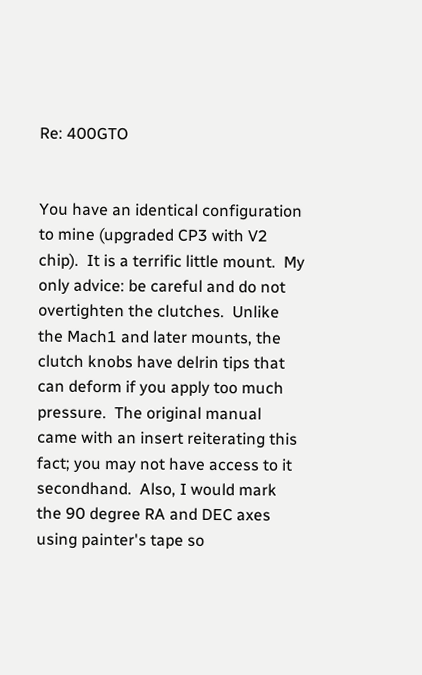Re: 400GTO


You have an identical configuration to mine (upgraded CP3 with V2 chip).  It is a terrific little mount.  My only advice: be careful and do not overtighten the clutches.  Unlike the Mach1 and later mounts, the clutch knobs have delrin tips that can deform if you apply too much pressure.  The original manual came with an insert reiterating this fact; you may not have access to it secondhand.  Also, I would mark the 90 degree RA and DEC axes using painter's tape so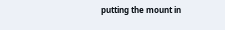putting the mount in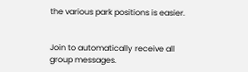the various park positions is easier.


Join to automatically receive all group messages.